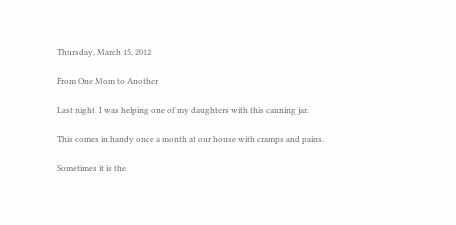Thursday, March 15, 2012

From One Mom to Another

Last night  I was helping one of my daughters with this canning jar.

This comes in handy once a month at our house with cramps and pains.

Sometimes it is the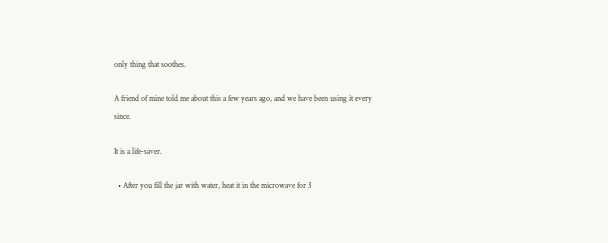only thing that soothes.

A friend of mine told me about this a few years ago, and we have been using it every since.

It is a life-saver.

  • After you fill the jar with water, heat it in the microwave for 3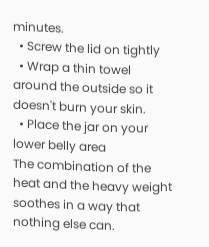minutes.
  • Screw the lid on tightly
  • Wrap a thin towel around the outside so it doesn't burn your skin.
  • Place the jar on your lower belly area
The combination of the heat and the heavy weight soothes in a way that nothing else can.